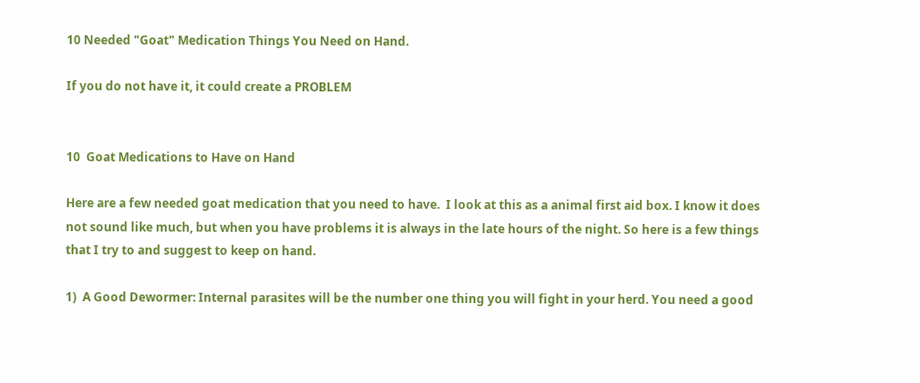10 Needed "Goat" Medication Things You Need on Hand.

If you do not have it, it could create a PROBLEM


10  Goat Medications to Have on Hand

Here are a few needed goat medication that you need to have.  I look at this as a animal first aid box. I know it does not sound like much, but when you have problems it is always in the late hours of the night. So here is a few things that I try to and suggest to keep on hand.

1)  A Good Dewormer: Internal parasites will be the number one thing you will fight in your herd. You need a good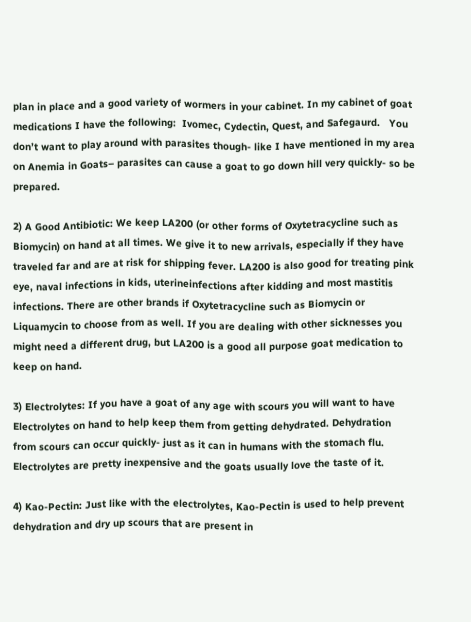plan in place and a good variety of wormers in your cabinet. In my cabinet of goat medications I have the following:  Ivomec, Cydectin, Quest, and Safegaurd.   You don’t want to play around with parasites though- like I have mentioned in my area  on Anemia in Goats– parasites can cause a goat to go down hill very quickly- so be prepared.

2) A Good Antibiotic: We keep LA200 (or other forms of Oxytetracycline such as Biomycin) on hand at all times. We give it to new arrivals, especially if they have traveled far and are at risk for shipping fever. LA200 is also good for treating pink eye, naval infections in kids, uterineinfections after kidding and most mastitis infections. There are other brands if Oxytetracycline such as Biomycin or Liquamycin to choose from as well. If you are dealing with other sicknesses you might need a different drug, but LA200 is a good all purpose goat medication to keep on hand.

3) Electrolytes: If you have a goat of any age with scours you will want to have Electrolytes on hand to help keep them from getting dehydrated. Dehydration from scours can occur quickly- just as it can in humans with the stomach flu. Electrolytes are pretty inexpensive and the goats usually love the taste of it.

4) Kao-Pectin: Just like with the electrolytes, Kao-Pectin is used to help prevent dehydration and dry up scours that are present in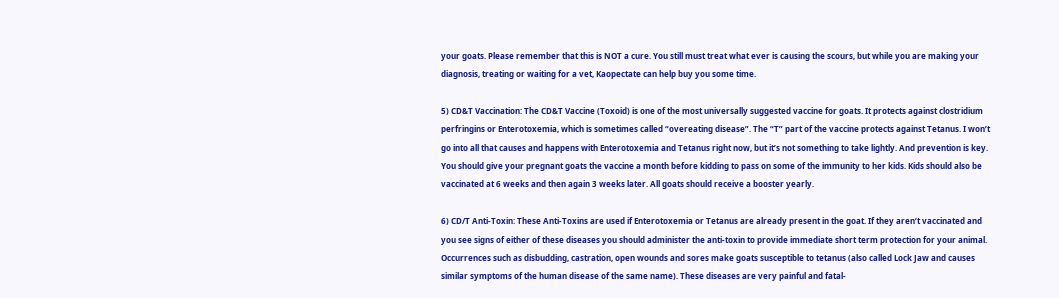your goats. Please remember that this is NOT a cure. You still must treat what ever is causing the scours, but while you are making your diagnosis, treating or waiting for a vet, Kaopectate can help buy you some time.

5) CD&T Vaccination: The CD&T Vaccine (Toxoid) is one of the most universally suggested vaccine for goats. It protects against clostridium perfringins or Enterotoxemia, which is sometimes called “overeating disease”. The “T” part of the vaccine protects against Tetanus. I won’t go into all that causes and happens with Enterotoxemia and Tetanus right now, but it’s not something to take lightly. And prevention is key. You should give your pregnant goats the vaccine a month before kidding to pass on some of the immunity to her kids. Kids should also be vaccinated at 6 weeks and then again 3 weeks later. All goats should receive a booster yearly.

6) CD/T Anti-Toxin: These Anti-Toxins are used if Enterotoxemia or Tetanus are already present in the goat. If they aren’t vaccinated and you see signs of either of these diseases you should administer the anti-toxin to provide immediate short term protection for your animal. Occurrences such as disbudding, castration, open wounds and sores make goats susceptible to tetanus (also called Lock Jaw and causes similar symptoms of the human disease of the same name). These diseases are very painful and fatal-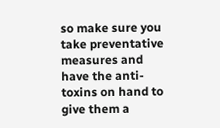so make sure you take preventative measures and have the anti-toxins on hand to give them a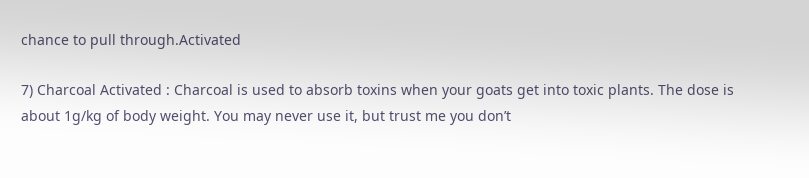chance to pull through.Activated

7) Charcoal Activated : Charcoal is used to absorb toxins when your goats get into toxic plants. The dose is about 1g/kg of body weight. You may never use it, but trust me you don’t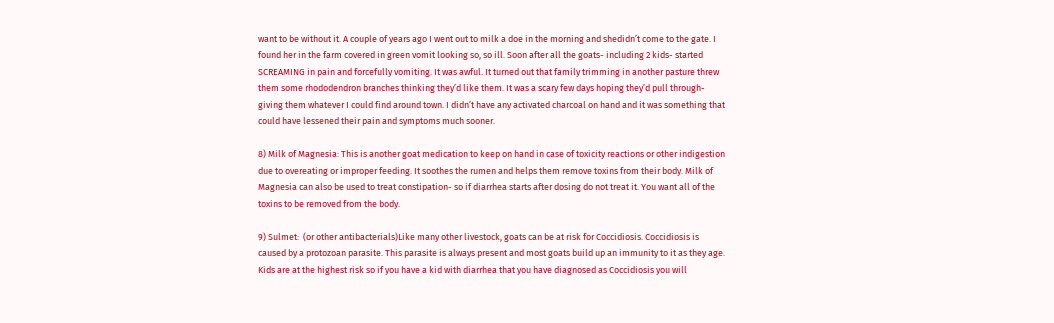want to be without it. A couple of years ago I went out to milk a doe in the morning and shedidn’t come to the gate. I found her in the farm covered in green vomit looking so, so ill. Soon after all the goats- including 2 kids- started SCREAMING in pain and forcefully vomiting. It was awful. It turned out that family trimming in another pasture threw them some rhododendron branches thinking they’d like them. It was a scary few days hoping they’d pull through- giving them whatever I could find around town. I didn’t have any activated charcoal on hand and it was something that could have lessened their pain and symptoms much sooner.

8) Milk of Magnesia: This is another goat medication to keep on hand in case of toxicity reactions or other indigestion due to overeating or improper feeding. It soothes the rumen and helps them remove toxins from their body. Milk of Magnesia can also be used to treat constipation- so if diarrhea starts after dosing do not treat it. You want all of the toxins to be removed from the body.

9) Sulmet:  (or other antibacterials)Like many other livestock, goats can be at risk for Coccidiosis. Coccidiosis is caused by a protozoan parasite. This parasite is always present and most goats build up an immunity to it as they age. Kids are at the highest risk so if you have a kid with diarrhea that you have diagnosed as Coccidiosis you will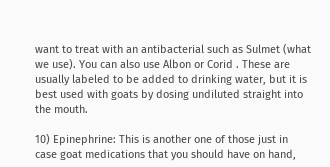want to treat with an antibacterial such as Sulmet (what we use). You can also use Albon or Corid . These are usually labeled to be added to drinking water, but it is best used with goats by dosing undiluted straight into the mouth.

10) Epinephrine: This is another one of those just in case goat medications that you should have on hand,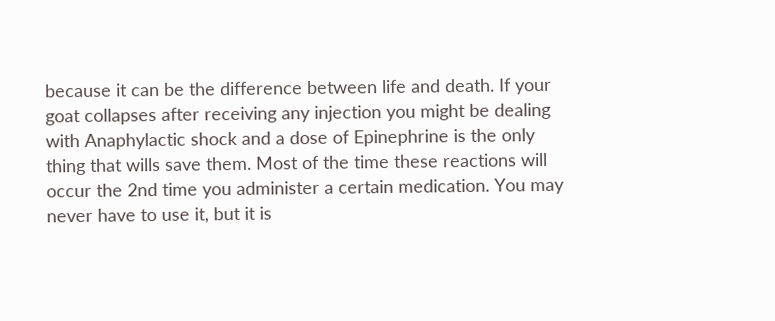because it can be the difference between life and death. If your goat collapses after receiving any injection you might be dealing with Anaphylactic shock and a dose of Epinephrine is the only thing that wills save them. Most of the time these reactions will occur the 2nd time you administer a certain medication. You may never have to use it, but it is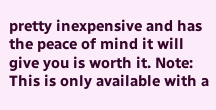pretty inexpensive and has the peace of mind it will give you is worth it. Note: This is only available with a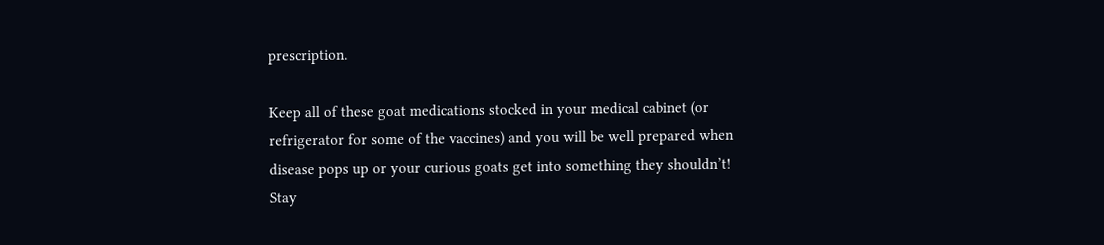prescription.

Keep all of these goat medications stocked in your medical cabinet (or refrigerator for some of the vaccines) and you will be well prepared when disease pops up or your curious goats get into something they shouldn’t! Stay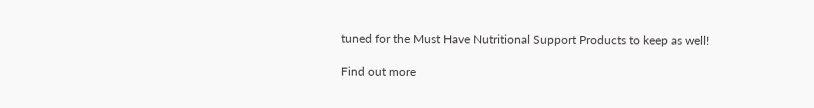tuned for the Must Have Nutritional Support Products to keep as well!

Find out more